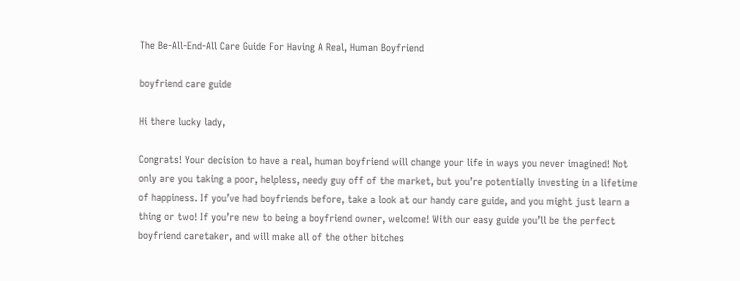The Be-All-End-All Care Guide For Having A Real, Human Boyfriend

boyfriend care guide

Hi there lucky lady,

Congrats! Your decision to have a real, human boyfriend will change your life in ways you never imagined! Not only are you taking a poor, helpless, needy guy off of the market, but you’re potentially investing in a lifetime of happiness. If you’ve had boyfriends before, take a look at our handy care guide, and you might just learn a thing or two! If you’re new to being a boyfriend owner, welcome! With our easy guide you’ll be the perfect boyfriend caretaker, and will make all of the other bitches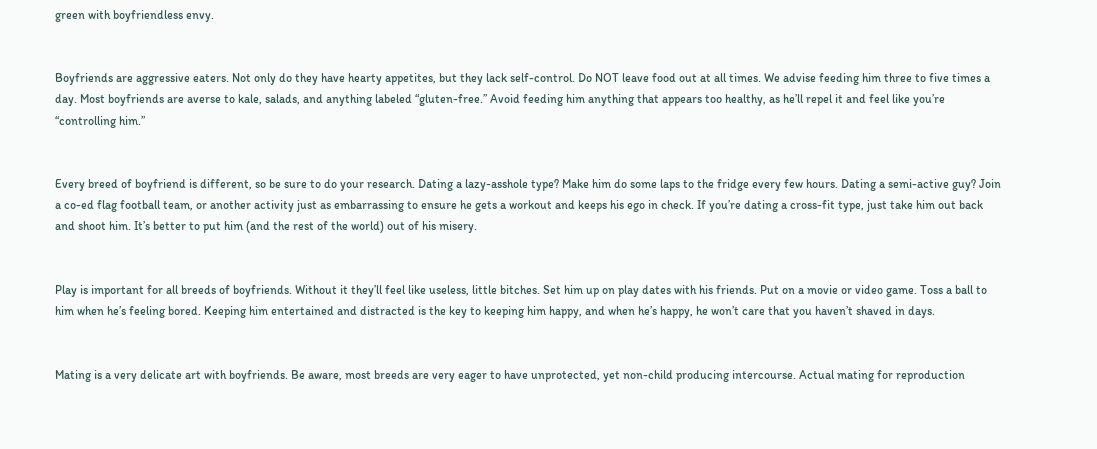green with boyfriendless envy.


Boyfriends are aggressive eaters. Not only do they have hearty appetites, but they lack self-control. Do NOT leave food out at all times. We advise feeding him three to five times a day. Most boyfriends are averse to kale, salads, and anything labeled “gluten-free.” Avoid feeding him anything that appears too healthy, as he’ll repel it and feel like you’re “controlling him.”


Every breed of boyfriend is different, so be sure to do your research. Dating a lazy-asshole type? Make him do some laps to the fridge every few hours. Dating a semi-active guy? Join a co-ed flag football team, or another activity just as embarrassing to ensure he gets a workout and keeps his ego in check. If you’re dating a cross-fit type, just take him out back and shoot him. It’s better to put him (and the rest of the world) out of his misery.


Play is important for all breeds of boyfriends. Without it they’ll feel like useless, little bitches. Set him up on play dates with his friends. Put on a movie or video game. Toss a ball to him when he’s feeling bored. Keeping him entertained and distracted is the key to keeping him happy, and when he’s happy, he won’t care that you haven’t shaved in days.


Mating is a very delicate art with boyfriends. Be aware, most breeds are very eager to have unprotected, yet non-child producing intercourse. Actual mating for reproduction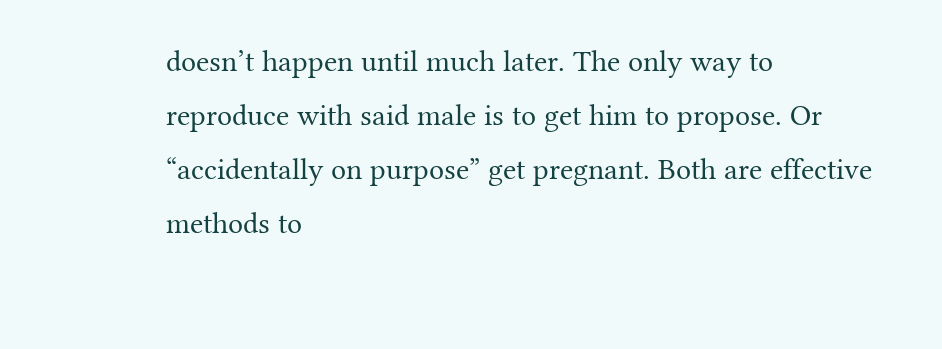doesn’t happen until much later. The only way to reproduce with said male is to get him to propose. Or “accidentally on purpose” get pregnant. Both are effective methods to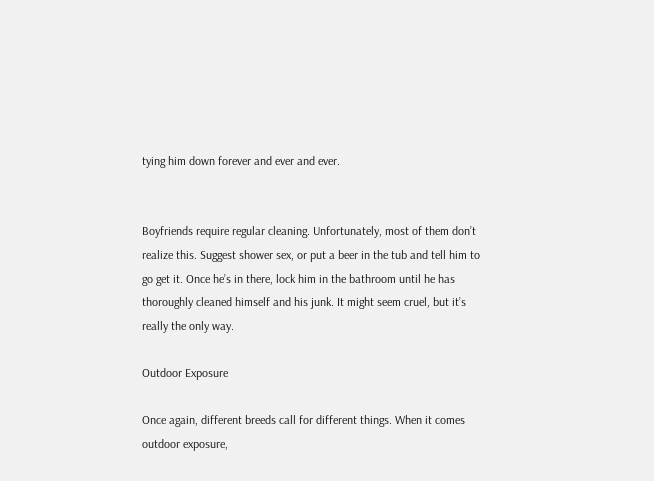tying him down forever and ever and ever.


Boyfriends require regular cleaning. Unfortunately, most of them don’t realize this. Suggest shower sex, or put a beer in the tub and tell him to go get it. Once he’s in there, lock him in the bathroom until he has thoroughly cleaned himself and his junk. It might seem cruel, but it’s really the only way.

Outdoor Exposure

Once again, different breeds call for different things. When it comes outdoor exposure,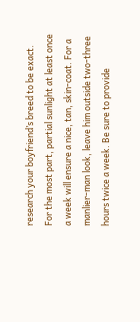research your boyfriend’s breed to be exact. For the most part, partial sunlight at least once a week will ensure a nice, tan, skin-coat. For a manlier-man look, leave him outside two-three hours twice a week. Be sure to provide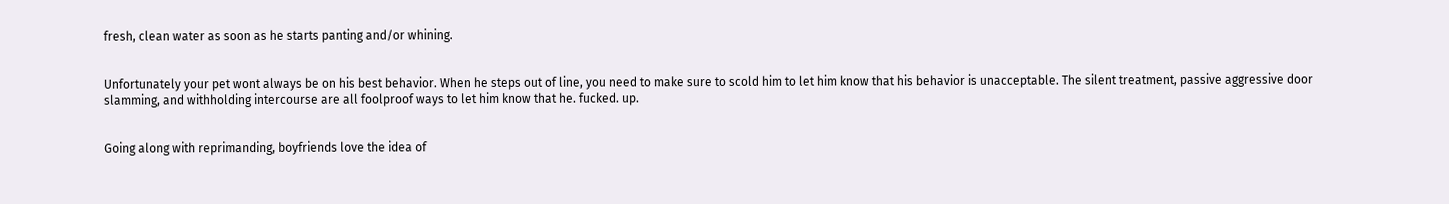fresh, clean water as soon as he starts panting and/or whining.


Unfortunately your pet wont always be on his best behavior. When he steps out of line, you need to make sure to scold him to let him know that his behavior is unacceptable. The silent treatment, passive aggressive door slamming, and withholding intercourse are all foolproof ways to let him know that he. fucked. up.


Going along with reprimanding, boyfriends love the idea of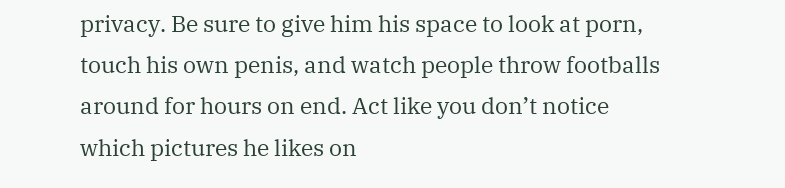privacy. Be sure to give him his space to look at porn, touch his own penis, and watch people throw footballs around for hours on end. Act like you don’t notice which pictures he likes on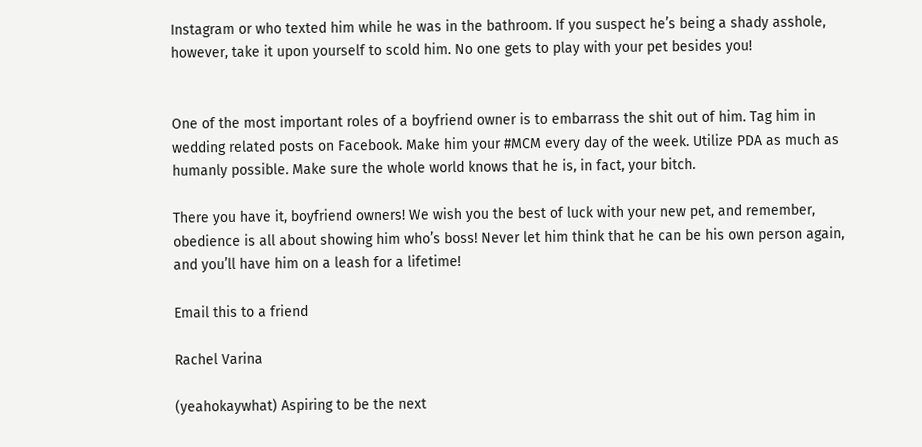Instagram or who texted him while he was in the bathroom. If you suspect he’s being a shady asshole, however, take it upon yourself to scold him. No one gets to play with your pet besides you!


One of the most important roles of a boyfriend owner is to embarrass the shit out of him. Tag him in wedding related posts on Facebook. Make him your #MCM every day of the week. Utilize PDA as much as humanly possible. Make sure the whole world knows that he is, in fact, your bitch.

There you have it, boyfriend owners! We wish you the best of luck with your new pet, and remember, obedience is all about showing him who’s boss! Never let him think that he can be his own person again, and you’ll have him on a leash for a lifetime!

Email this to a friend

Rachel Varina

(yeahokaywhat) Aspiring to be the next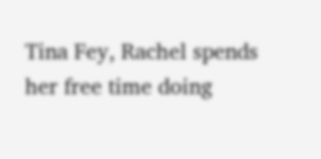Tina Fey, Rachel spends her free time doing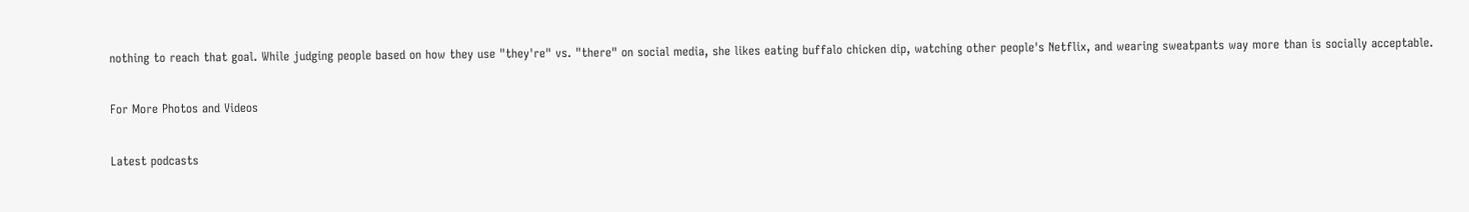nothing to reach that goal. While judging people based on how they use "they're" vs. "there" on social media, she likes eating buffalo chicken dip, watching other people's Netflix, and wearing sweatpants way more than is socially acceptable.

For More Photos and Videos

Latest podcasts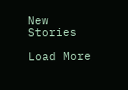New Stories

Load More